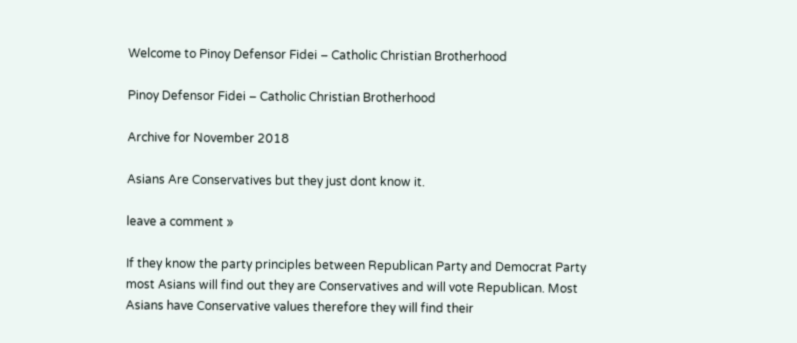Welcome to Pinoy Defensor Fidei – Catholic Christian Brotherhood

Pinoy Defensor Fidei – Catholic Christian Brotherhood

Archive for November 2018

Asians Are Conservatives but they just dont know it.

leave a comment »

If they know the party principles between Republican Party and Democrat Party most Asians will find out they are Conservatives and will vote Republican. Most Asians have Conservative values therefore they will find their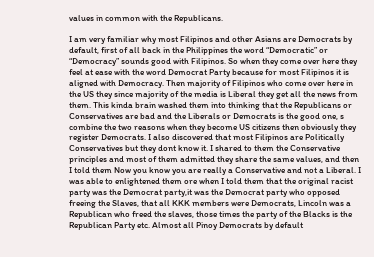values in common with the Republicans.

I am very familiar why most Filipinos and other Asians are Democrats by default, first of all back in the Philippines the word “Democratic” or “Democracy” sounds good with Filipinos. So when they come over here they feel at ease with the word Democrat Party because for most Filipinos it is aligned with Democracy. Then majority of Filipinos who come over here in the US they since majority of the media is Liberal they get all the news from them. This kinda brain washed them into thinking that the Republicans or Conservatives are bad and the Liberals or Democrats is the good one, s combine the two reasons when they become US citizens then obviously they register Democrats. I also discovered that most Filipinos are Politically Conservatives but they dont know it. I shared to them the Conservative principles and most of them admitted they share the same values, and then I told them Now you know you are really a Conservative and not a Liberal. I was able to enlightened them ore when I told them that the original racist party was the Democrat party,it was the Democrat party who opposed freeing the Slaves, that all KKK members were Democrats, Lincoln was a Republican who freed the slaves, those times the party of the Blacks is the Republican Party etc. Almost all Pinoy Democrats by default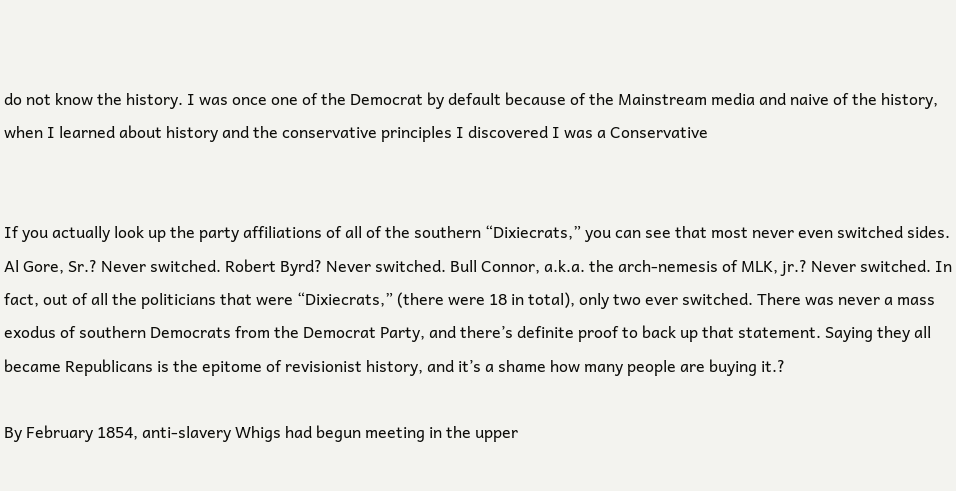do not know the history. I was once one of the Democrat by default because of the Mainstream media and naive of the history, when I learned about history and the conservative principles I discovered I was a Conservative


If you actually look up the party affiliations of all of the southern “Dixiecrats,” you can see that most never even switched sides. Al Gore, Sr.? Never switched. Robert Byrd? Never switched. Bull Connor, a.k.a. the arch-nemesis of MLK, jr.? Never switched. In fact, out of all the politicians that were “Dixiecrats,” (there were 18 in total), only two ever switched. There was never a mass exodus of southern Democrats from the Democrat Party, and there’s definite proof to back up that statement. Saying they all became Republicans is the epitome of revisionist history, and it’s a shame how many people are buying it.?

By February 1854, anti-slavery Whigs had begun meeting in the upper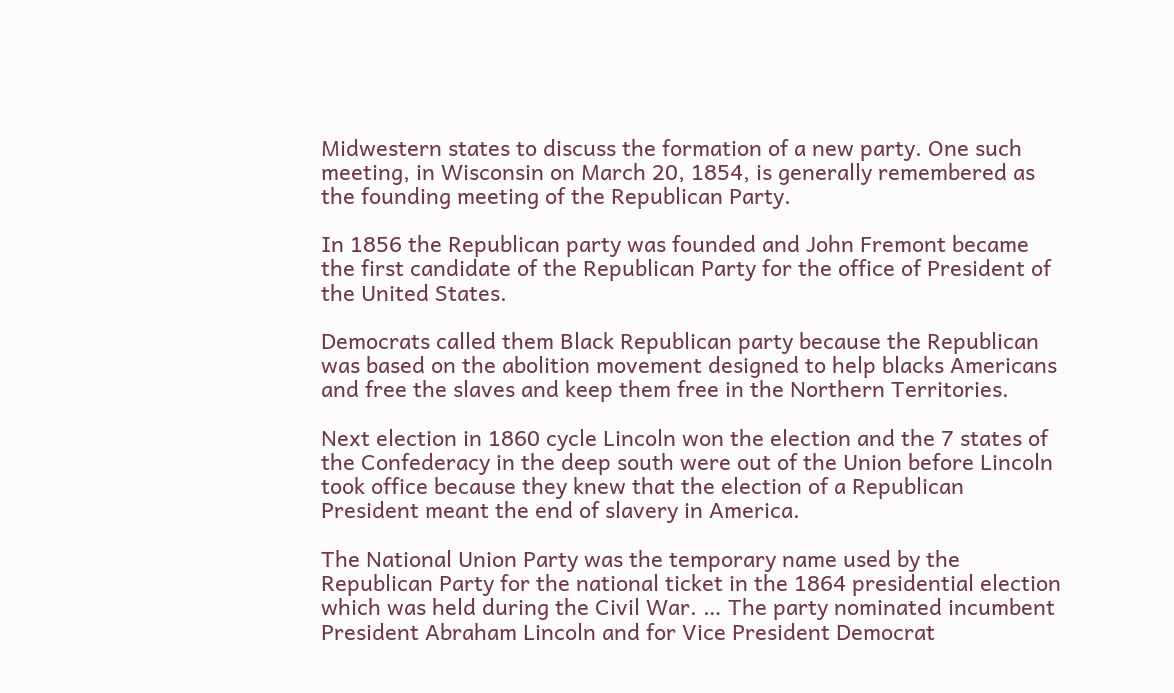Midwestern states to discuss the formation of a new party. One such meeting, in Wisconsin on March 20, 1854, is generally remembered as the founding meeting of the Republican Party.

In 1856 the Republican party was founded and John Fremont became the first candidate of the Republican Party for the office of President of the United States.

Democrats called them Black Republican party because the Republican was based on the abolition movement designed to help blacks Americans and free the slaves and keep them free in the Northern Territories.

Next election in 1860 cycle Lincoln won the election and the 7 states of the Confederacy in the deep south were out of the Union before Lincoln took office because they knew that the election of a Republican President meant the end of slavery in America.

The National Union Party was the temporary name used by the Republican Party for the national ticket in the 1864 presidential election which was held during the Civil War. … The party nominated incumbent President Abraham Lincoln and for Vice President Democrat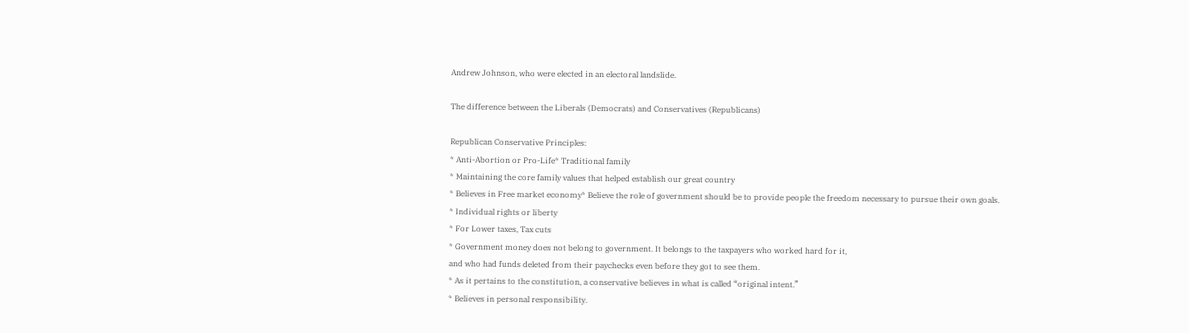Andrew Johnson, who were elected in an electoral landslide.

The difference between the Liberals (Democrats) and Conservatives (Republicans)

Republican Conservative Principles:
* Anti-Abortion or Pro-Life* Traditional family
* Maintaining the core family values that helped establish our great country
* Believes in Free market economy* Believe the role of government should be to provide people the freedom necessary to pursue their own goals.
* Individual rights or liberty
* For Lower taxes, Tax cuts
* Government money does not belong to government. It belongs to the taxpayers who worked hard for it,
and who had funds deleted from their paychecks even before they got to see them.
* As it pertains to the constitution, a conservative believes in what is called “original intent.”
* Believes in personal responsibility.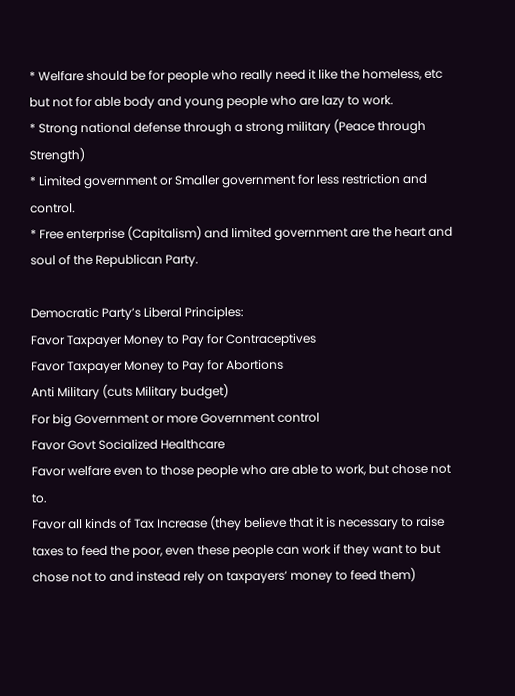* Welfare should be for people who really need it like the homeless, etc but not for able body and young people who are lazy to work.
* Strong national defense through a strong military (Peace through Strength)
* Limited government or Smaller government for less restriction and control.
* Free enterprise (Capitalism) and limited government are the heart and soul of the Republican Party.

Democratic Party’s Liberal Principles:
Favor Taxpayer Money to Pay for Contraceptives
Favor Taxpayer Money to Pay for Abortions
Anti Military (cuts Military budget)
For big Government or more Government control
Favor Govt Socialized Healthcare
Favor welfare even to those people who are able to work, but chose not to.
Favor all kinds of Tax Increase (they believe that it is necessary to raise taxes to feed the poor, even these people can work if they want to but chose not to and instead rely on taxpayers’ money to feed them)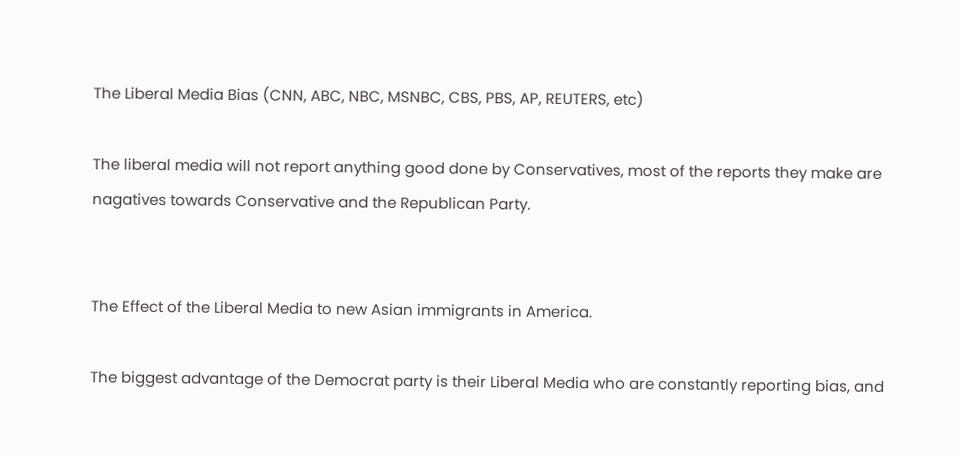The Liberal Media Bias (CNN, ABC, NBC, MSNBC, CBS, PBS, AP, REUTERS, etc)

The liberal media will not report anything good done by Conservatives, most of the reports they make are nagatives towards Conservative and the Republican Party.


The Effect of the Liberal Media to new Asian immigrants in America.

The biggest advantage of the Democrat party is their Liberal Media who are constantly reporting bias, and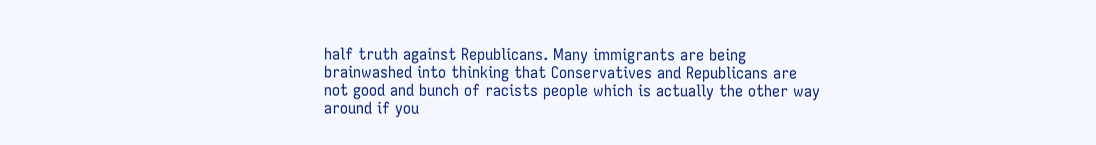half truth against Republicans. Many immigrants are being brainwashed into thinking that Conservatives and Republicans are not good and bunch of racists people which is actually the other way around if you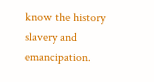know the history  slavery and emancipation.